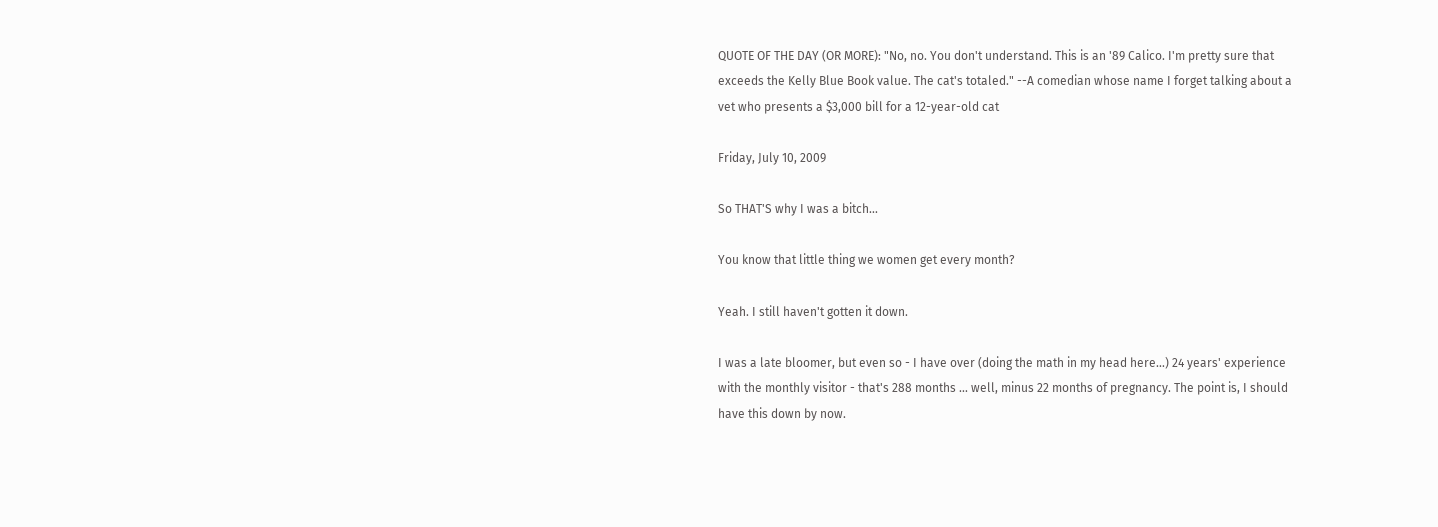QUOTE OF THE DAY (OR MORE): "No, no. You don't understand. This is an '89 Calico. I'm pretty sure that exceeds the Kelly Blue Book value. The cat's totaled." --A comedian whose name I forget talking about a vet who presents a $3,000 bill for a 12-year-old cat

Friday, July 10, 2009

So THAT'S why I was a bitch...

You know that little thing we women get every month?

Yeah. I still haven't gotten it down.

I was a late bloomer, but even so - I have over (doing the math in my head here...) 24 years' experience with the monthly visitor - that's 288 months ... well, minus 22 months of pregnancy. The point is, I should have this down by now.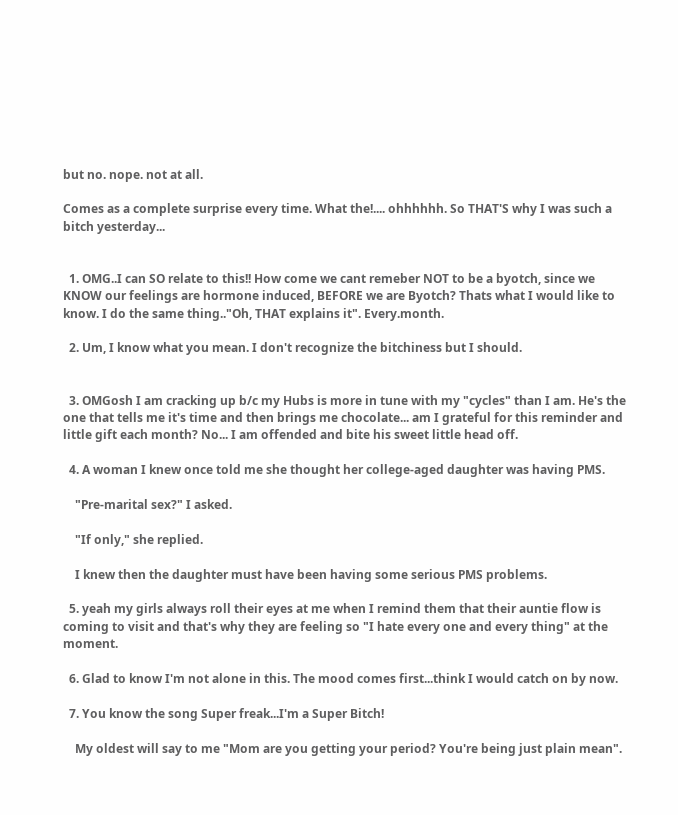but no. nope. not at all.

Comes as a complete surprise every time. What the!.... ohhhhhh. So THAT'S why I was such a bitch yesterday...


  1. OMG..I can SO relate to this!! How come we cant remeber NOT to be a byotch, since we KNOW our feelings are hormone induced, BEFORE we are Byotch? Thats what I would like to know. I do the same thing.."Oh, THAT explains it". Every.month.

  2. Um, I know what you mean. I don't recognize the bitchiness but I should.


  3. OMGosh I am cracking up b/c my Hubs is more in tune with my "cycles" than I am. He's the one that tells me it's time and then brings me chocolate... am I grateful for this reminder and little gift each month? No... I am offended and bite his sweet little head off.

  4. A woman I knew once told me she thought her college-aged daughter was having PMS.

    "Pre-marital sex?" I asked.

    "If only," she replied.

    I knew then the daughter must have been having some serious PMS problems.

  5. yeah my girls always roll their eyes at me when I remind them that their auntie flow is coming to visit and that's why they are feeling so "I hate every one and every thing" at the moment.

  6. Glad to know I'm not alone in this. The mood comes first...think I would catch on by now.

  7. You know the song Super freak...I'm a Super Bitch!

    My oldest will say to me "Mom are you getting your period? You're being just plain mean".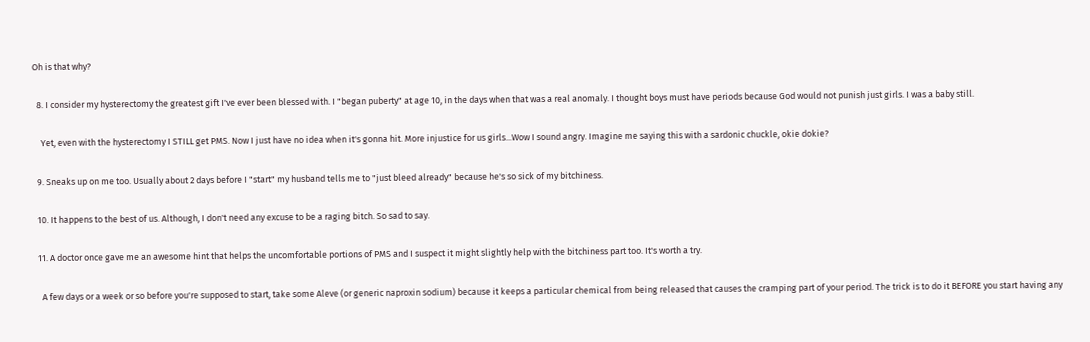Oh is that why?

  8. I consider my hysterectomy the greatest gift I've ever been blessed with. I "began puberty" at age 10, in the days when that was a real anomaly. I thought boys must have periods because God would not punish just girls. I was a baby still.

    Yet, even with the hysterectomy I STILL get PMS. Now I just have no idea when it's gonna hit. More injustice for us girls...Wow I sound angry. Imagine me saying this with a sardonic chuckle, okie dokie?

  9. Sneaks up on me too. Usually about 2 days before I "start" my husband tells me to "just bleed already" because he's so sick of my bitchiness.

  10. It happens to the best of us. Although, I don't need any excuse to be a raging bitch. So sad to say.

  11. A doctor once gave me an awesome hint that helps the uncomfortable portions of PMS and I suspect it might slightly help with the bitchiness part too. It's worth a try.

    A few days or a week or so before you're supposed to start, take some Aleve (or generic naproxin sodium) because it keeps a particular chemical from being released that causes the cramping part of your period. The trick is to do it BEFORE you start having any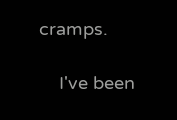cramps.

    I've been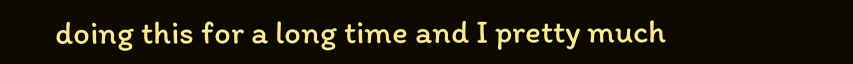doing this for a long time and I pretty much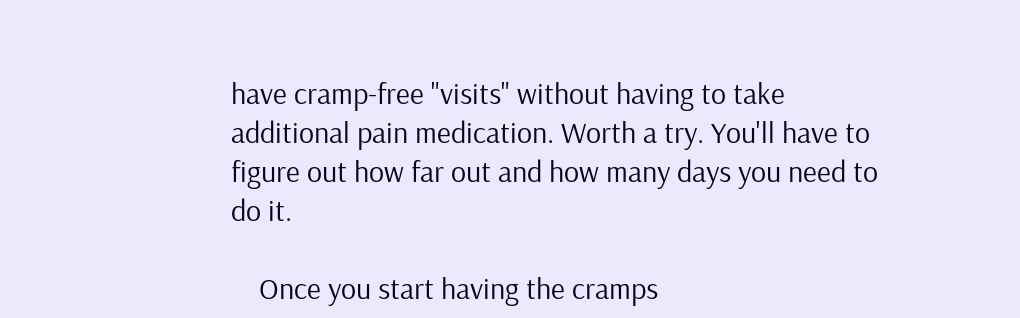have cramp-free "visits" without having to take additional pain medication. Worth a try. You'll have to figure out how far out and how many days you need to do it.

    Once you start having the cramps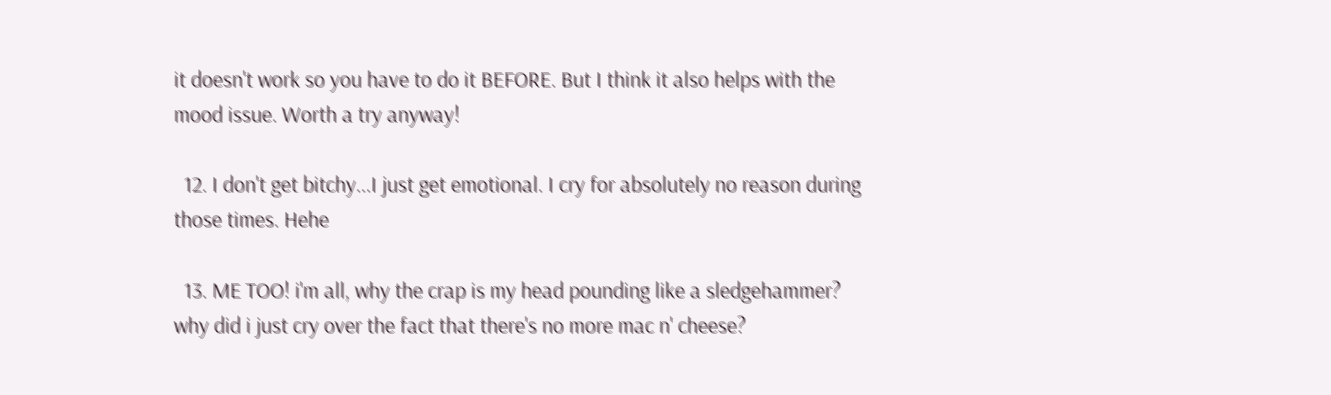it doesn't work so you have to do it BEFORE. But I think it also helps with the mood issue. Worth a try anyway!

  12. I don't get bitchy...I just get emotional. I cry for absolutely no reason during those times. Hehe

  13. ME TOO! i'm all, why the crap is my head pounding like a sledgehammer? why did i just cry over the fact that there's no more mac n' cheese?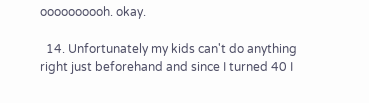oooooooooh. okay.

  14. Unfortunately my kids can't do anything right just beforehand and since I turned 40 I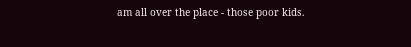am all over the place - those poor kids.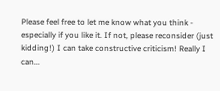Please feel free to let me know what you think - especially if you like it. If not, please reconsider (just kidding!) I can take constructive criticism! Really I can...